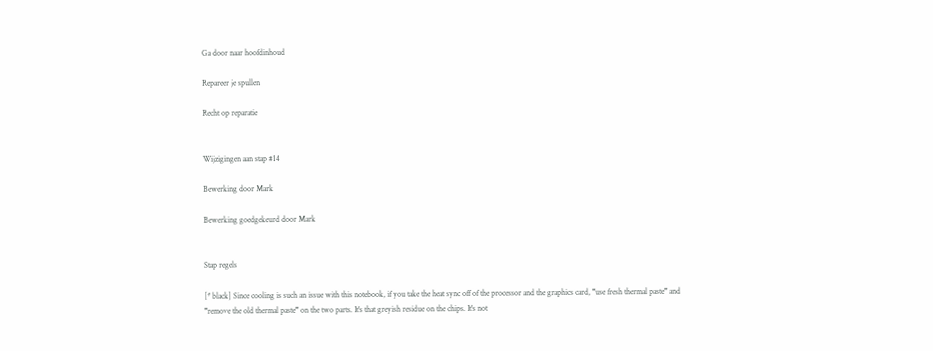Ga door naar hoofdinhoud

Repareer je spullen

Recht op reparatie


Wijzigingen aan stap #14

Bewerking door Mark

Bewerking goedgekeurd door Mark


Stap regels

[* black] Since cooling is such an issue with this notebook, if you take the heat sync off of the processor and the graphics card, '''use fresh thermal paste''' and '''remove the old thermal paste''' on the two parts. It's that greyish residue on the chips. It's not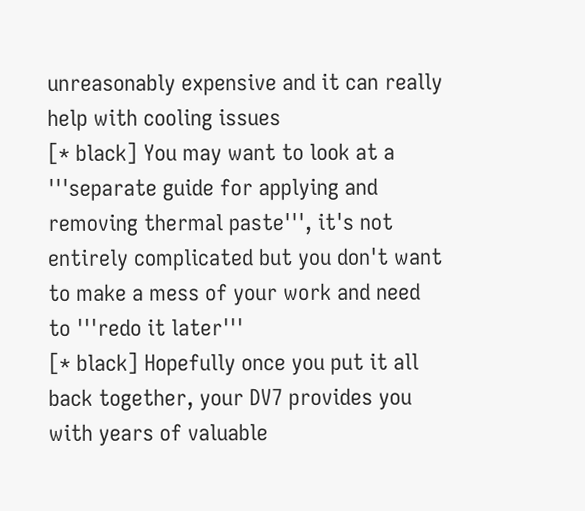unreasonably expensive and it can really help with cooling issues
[* black] You may want to look at a '''separate guide for applying and removing thermal paste''', it's not entirely complicated but you don't want to make a mess of your work and need to '''redo it later'''
[* black] Hopefully once you put it all back together, your DV7 provides you with years of valuable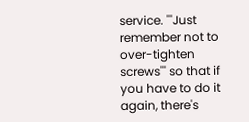service. '''Just remember not to over-tighten screws''' so that if you have to do it again, there's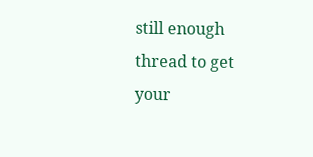still enough thread to get your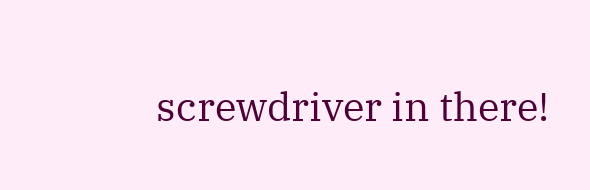screwdriver in there!